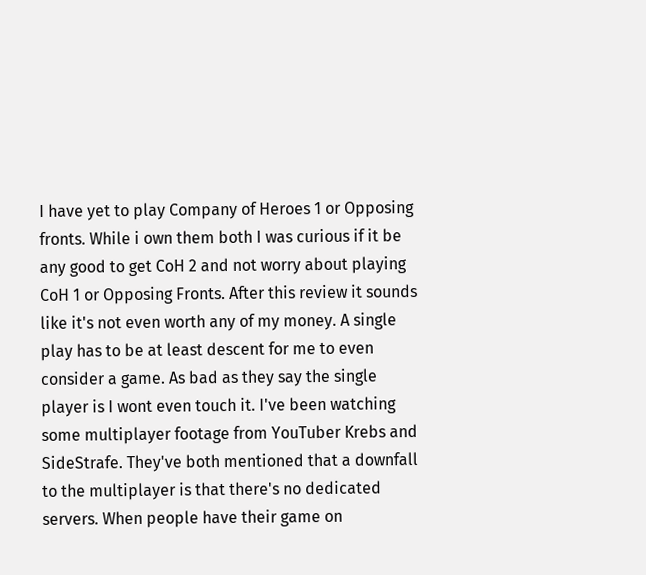I have yet to play Company of Heroes 1 or Opposing fronts. While i own them both I was curious if it be any good to get CoH 2 and not worry about playing CoH 1 or Opposing Fronts. After this review it sounds like it's not even worth any of my money. A single play has to be at least descent for me to even consider a game. As bad as they say the single player is I wont even touch it. I've been watching some multiplayer footage from YouTuber Krebs and SideStrafe. They've both mentioned that a downfall to the multiplayer is that there's no dedicated servers. When people have their game on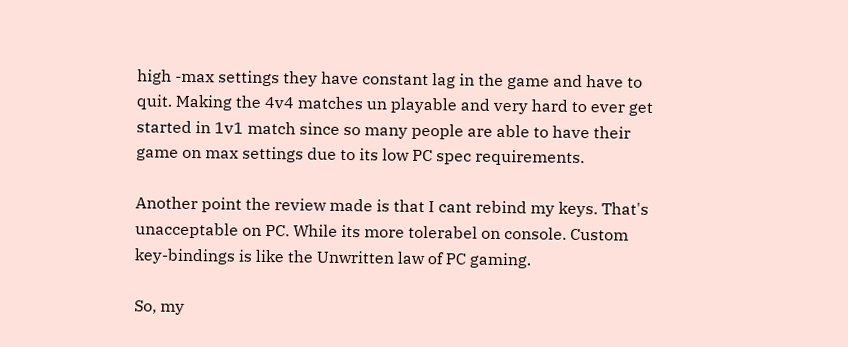high -max settings they have constant lag in the game and have to quit. Making the 4v4 matches un playable and very hard to ever get started in 1v1 match since so many people are able to have their game on max settings due to its low PC spec requirements.

Another point the review made is that I cant rebind my keys. That's unacceptable on PC. While its more tolerabel on console. Custom key-bindings is like the Unwritten law of PC gaming.

So, my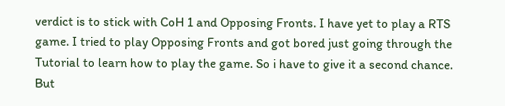verdict is to stick with CoH 1 and Opposing Fronts. I have yet to play a RTS game. I tried to play Opposing Fronts and got bored just going through the Tutorial to learn how to play the game. So i have to give it a second chance. But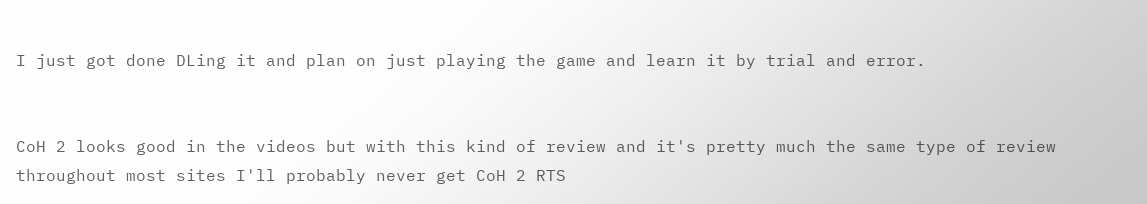I just got done DLing it and plan on just playing the game and learn it by trial and error.


CoH 2 looks good in the videos but with this kind of review and it's pretty much the same type of review throughout most sites I'll probably never get CoH 2 RTS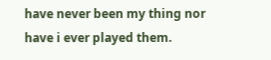have never been my thing nor have i ever played them.